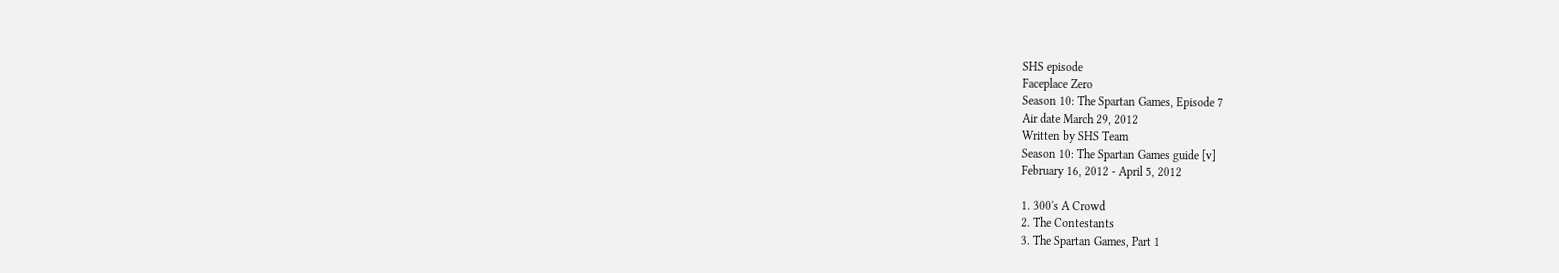SHS episode
Faceplace Zero
Season 10: The Spartan Games, Episode 7
Air date March 29, 2012
Written by SHS Team
Season 10: The Spartan Games guide [v]
February 16, 2012 - April 5, 2012

1. 300's A Crowd
2. The Contestants
3. The Spartan Games, Part 1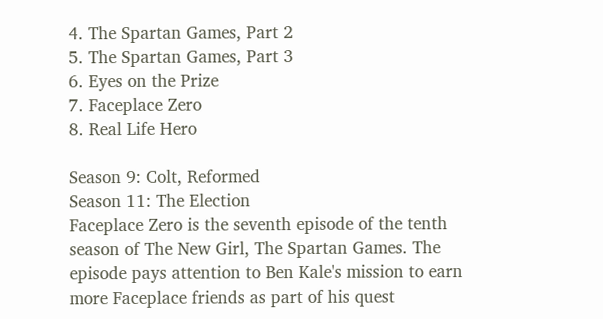4. The Spartan Games, Part 2
5. The Spartan Games, Part 3
6. Eyes on the Prize
7. Faceplace Zero
8. Real Life Hero

Season 9: Colt, Reformed
Season 11: The Election
Faceplace Zero is the seventh episode of the tenth season of The New Girl, The Spartan Games. The episode pays attention to Ben Kale's mission to earn more Faceplace friends as part of his quest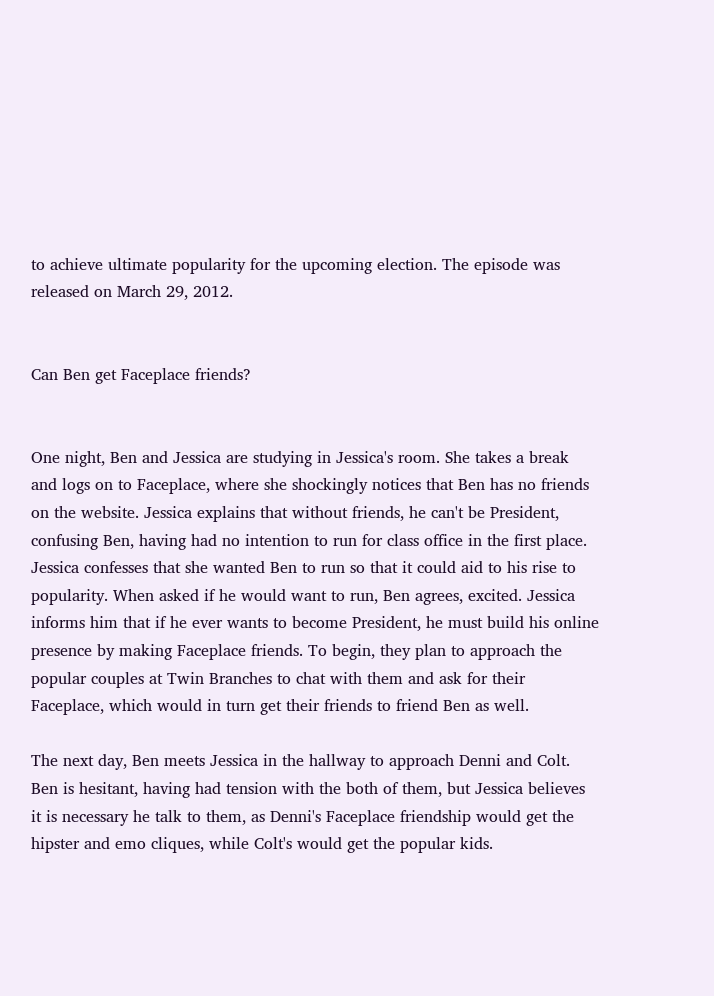to achieve ultimate popularity for the upcoming election. The episode was released on March 29, 2012.


Can Ben get Faceplace friends?


One night, Ben and Jessica are studying in Jessica's room. She takes a break and logs on to Faceplace, where she shockingly notices that Ben has no friends on the website. Jessica explains that without friends, he can't be President, confusing Ben, having had no intention to run for class office in the first place. Jessica confesses that she wanted Ben to run so that it could aid to his rise to popularity. When asked if he would want to run, Ben agrees, excited. Jessica informs him that if he ever wants to become President, he must build his online presence by making Faceplace friends. To begin, they plan to approach the popular couples at Twin Branches to chat with them and ask for their Faceplace, which would in turn get their friends to friend Ben as well.

The next day, Ben meets Jessica in the hallway to approach Denni and Colt. Ben is hesitant, having had tension with the both of them, but Jessica believes it is necessary he talk to them, as Denni's Faceplace friendship would get the hipster and emo cliques, while Colt's would get the popular kids.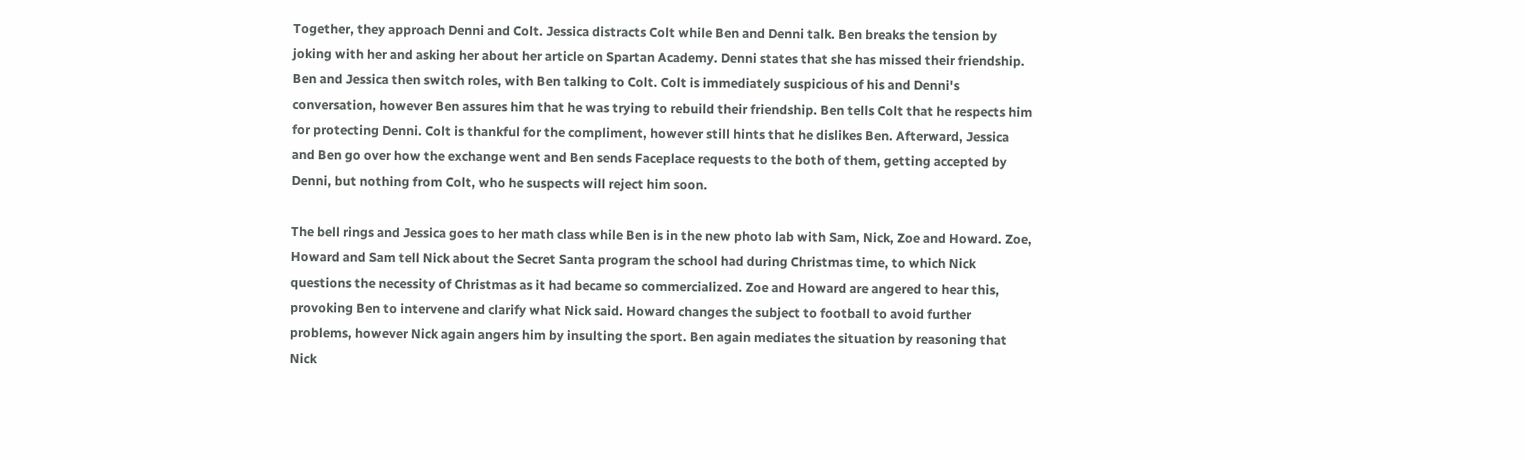Together, they approach Denni and Colt. Jessica distracts Colt while Ben and Denni talk. Ben breaks the tension by joking with her and asking her about her article on Spartan Academy. Denni states that she has missed their friendship. Ben and Jessica then switch roles, with Ben talking to Colt. Colt is immediately suspicious of his and Denni's conversation, however Ben assures him that he was trying to rebuild their friendship. Ben tells Colt that he respects him for protecting Denni. Colt is thankful for the compliment, however still hints that he dislikes Ben. Afterward, Jessica and Ben go over how the exchange went and Ben sends Faceplace requests to the both of them, getting accepted by Denni, but nothing from Colt, who he suspects will reject him soon.

The bell rings and Jessica goes to her math class while Ben is in the new photo lab with Sam, Nick, Zoe and Howard. Zoe, Howard and Sam tell Nick about the Secret Santa program the school had during Christmas time, to which Nick questions the necessity of Christmas as it had became so commercialized. Zoe and Howard are angered to hear this, provoking Ben to intervene and clarify what Nick said. Howard changes the subject to football to avoid further problems, however Nick again angers him by insulting the sport. Ben again mediates the situation by reasoning that Nick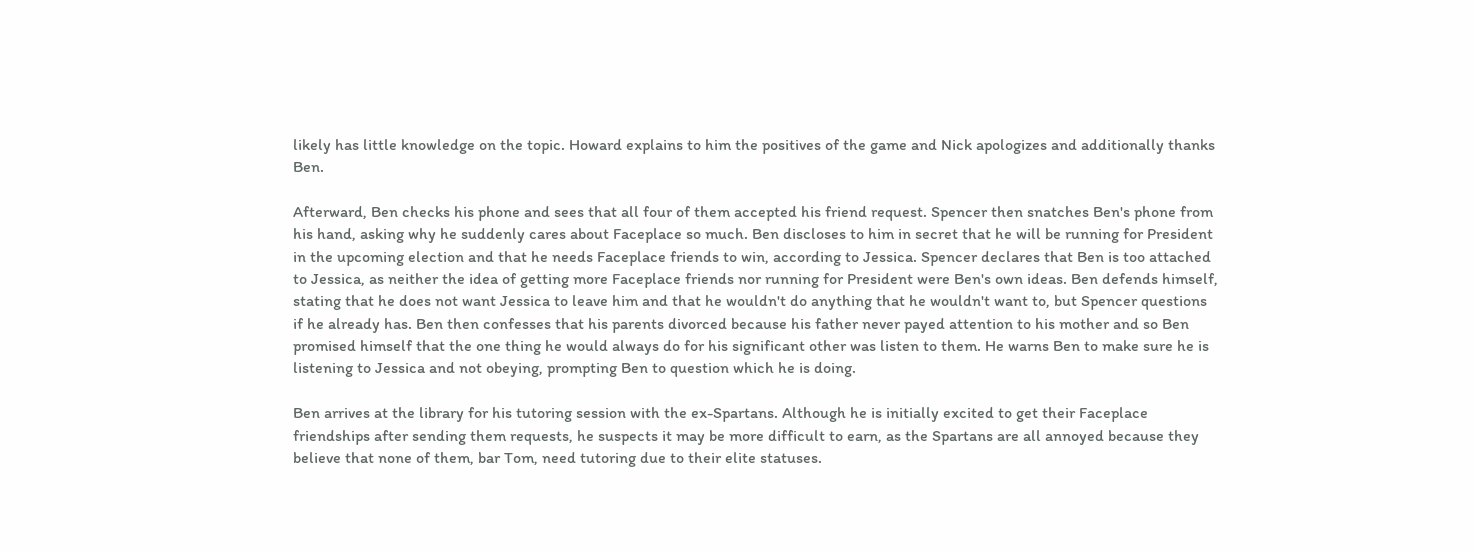likely has little knowledge on the topic. Howard explains to him the positives of the game and Nick apologizes and additionally thanks Ben.

Afterward, Ben checks his phone and sees that all four of them accepted his friend request. Spencer then snatches Ben's phone from his hand, asking why he suddenly cares about Faceplace so much. Ben discloses to him in secret that he will be running for President in the upcoming election and that he needs Faceplace friends to win, according to Jessica. Spencer declares that Ben is too attached to Jessica, as neither the idea of getting more Faceplace friends nor running for President were Ben's own ideas. Ben defends himself, stating that he does not want Jessica to leave him and that he wouldn't do anything that he wouldn't want to, but Spencer questions if he already has. Ben then confesses that his parents divorced because his father never payed attention to his mother and so Ben promised himself that the one thing he would always do for his significant other was listen to them. He warns Ben to make sure he is listening to Jessica and not obeying, prompting Ben to question which he is doing.

Ben arrives at the library for his tutoring session with the ex-Spartans. Although he is initially excited to get their Faceplace friendships after sending them requests, he suspects it may be more difficult to earn, as the Spartans are all annoyed because they believe that none of them, bar Tom, need tutoring due to their elite statuses.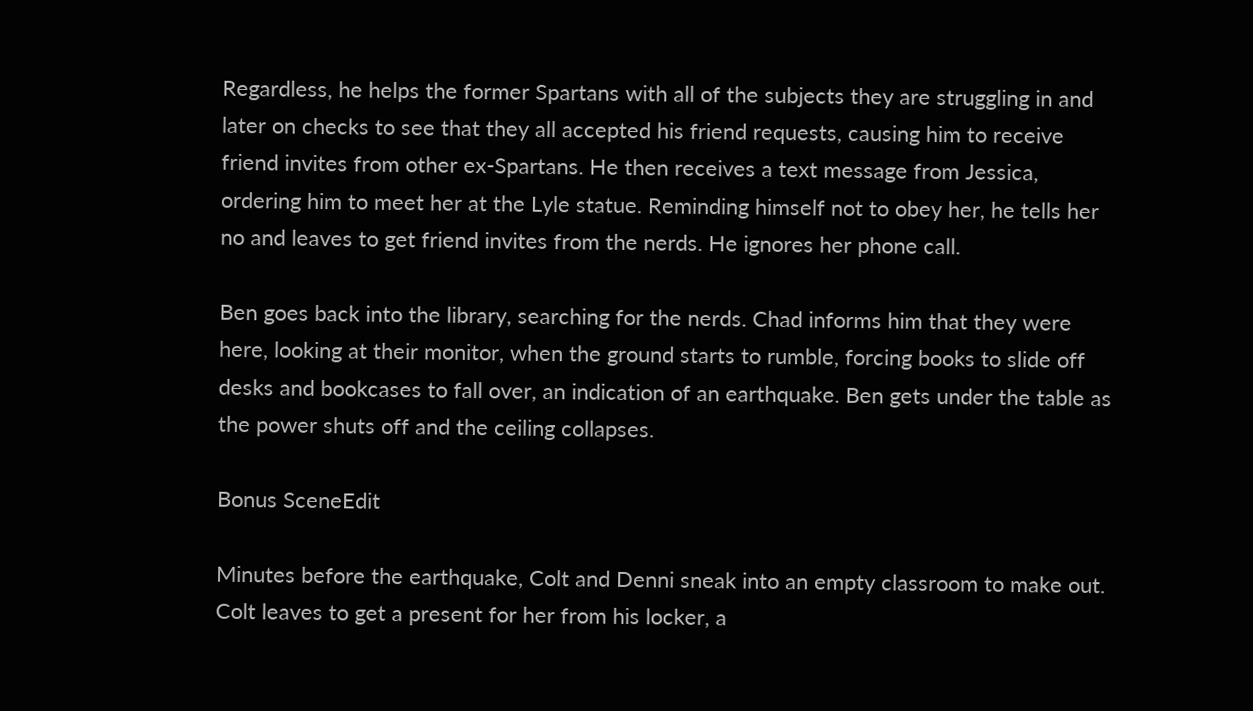Regardless, he helps the former Spartans with all of the subjects they are struggling in and later on checks to see that they all accepted his friend requests, causing him to receive friend invites from other ex-Spartans. He then receives a text message from Jessica, ordering him to meet her at the Lyle statue. Reminding himself not to obey her, he tells her no and leaves to get friend invites from the nerds. He ignores her phone call.

Ben goes back into the library, searching for the nerds. Chad informs him that they were here, looking at their monitor, when the ground starts to rumble, forcing books to slide off desks and bookcases to fall over, an indication of an earthquake. Ben gets under the table as the power shuts off and the ceiling collapses.

Bonus SceneEdit

Minutes before the earthquake, Colt and Denni sneak into an empty classroom to make out. Colt leaves to get a present for her from his locker, a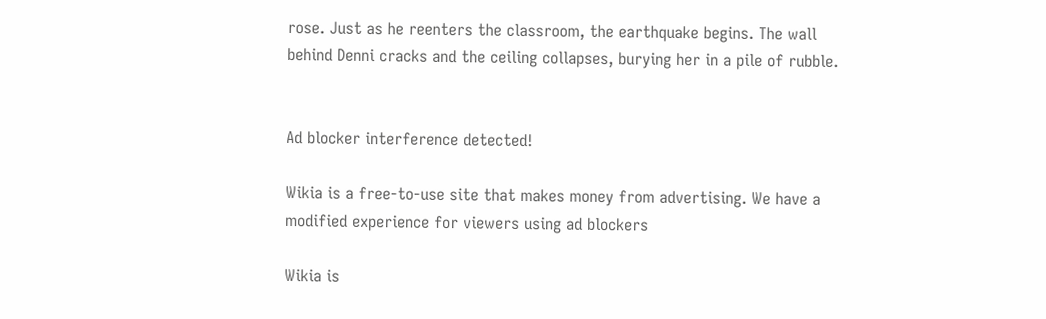rose. Just as he reenters the classroom, the earthquake begins. The wall behind Denni cracks and the ceiling collapses, burying her in a pile of rubble.


Ad blocker interference detected!

Wikia is a free-to-use site that makes money from advertising. We have a modified experience for viewers using ad blockers

Wikia is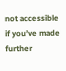not accessible if you’ve made further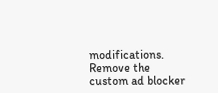modifications. Remove the custom ad blocker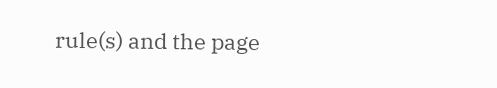rule(s) and the page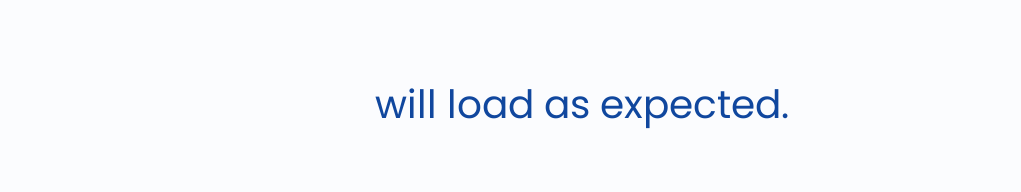will load as expected.